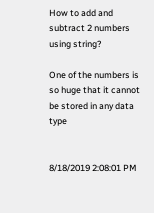How to add and subtract 2 numbers using string?

One of the numbers is so huge that it cannot be stored in any data type


8/18/2019 2:08:01 PM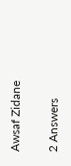Awsaf Zidane

2 Answers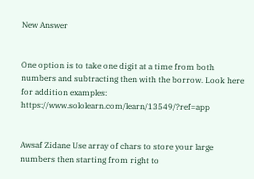New Answer


One option is to take one digit at a time from both numbers and subtracting then with the borrow. Look here for addition examples: https://www.sololearn.com/learn/13549/?ref=app


Awsaf Zidane Use array of chars to store your large numbers then starting from right to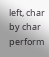left, char by char perform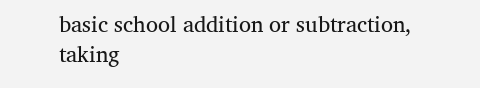basic school addition or subtraction, taking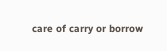care of carry or borrow